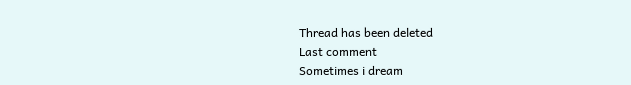Thread has been deleted
Last comment
Sometimes i dream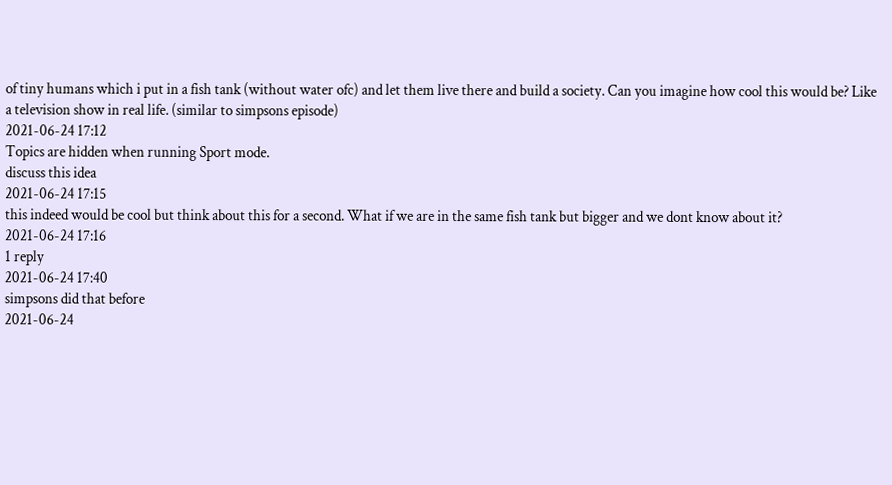of tiny humans which i put in a fish tank (without water ofc) and let them live there and build a society. Can you imagine how cool this would be? Like a television show in real life. (similar to simpsons episode)
2021-06-24 17:12
Topics are hidden when running Sport mode.
discuss this idea
2021-06-24 17:15
this indeed would be cool but think about this for a second. What if we are in the same fish tank but bigger and we dont know about it?
2021-06-24 17:16
1 reply
2021-06-24 17:40
simpsons did that before
2021-06-24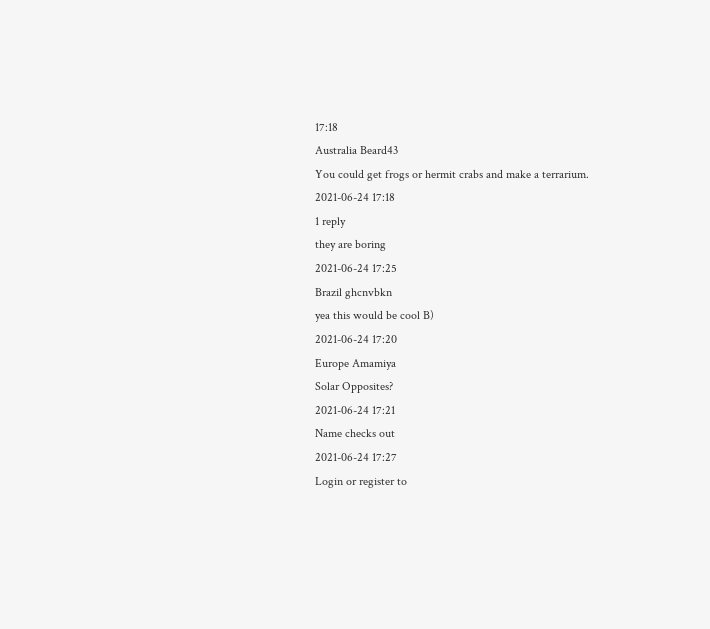17:18
Australia Beard43
You could get frogs or hermit crabs and make a terrarium.
2021-06-24 17:18
1 reply
they are boring
2021-06-24 17:25
Brazil ghcnvbkn
yea this would be cool B)
2021-06-24 17:20
Europe Amamiya
Solar Opposites?
2021-06-24 17:21
Name checks out
2021-06-24 17:27
Login or register to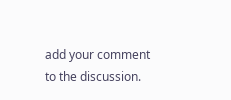add your comment to the discussion.